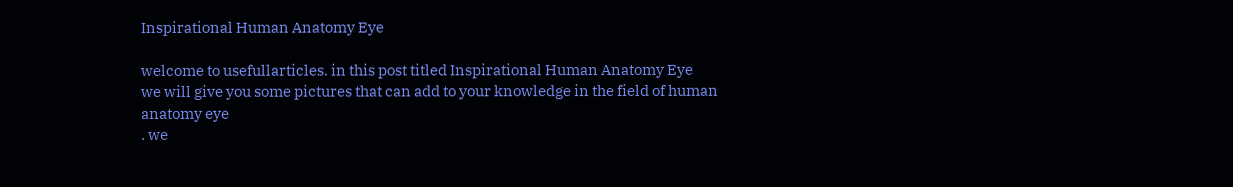Inspirational Human Anatomy Eye

welcome to usefullarticles. in this post titled Inspirational Human Anatomy Eye
we will give you some pictures that can add to your knowledge in the field of human anatomy eye
. we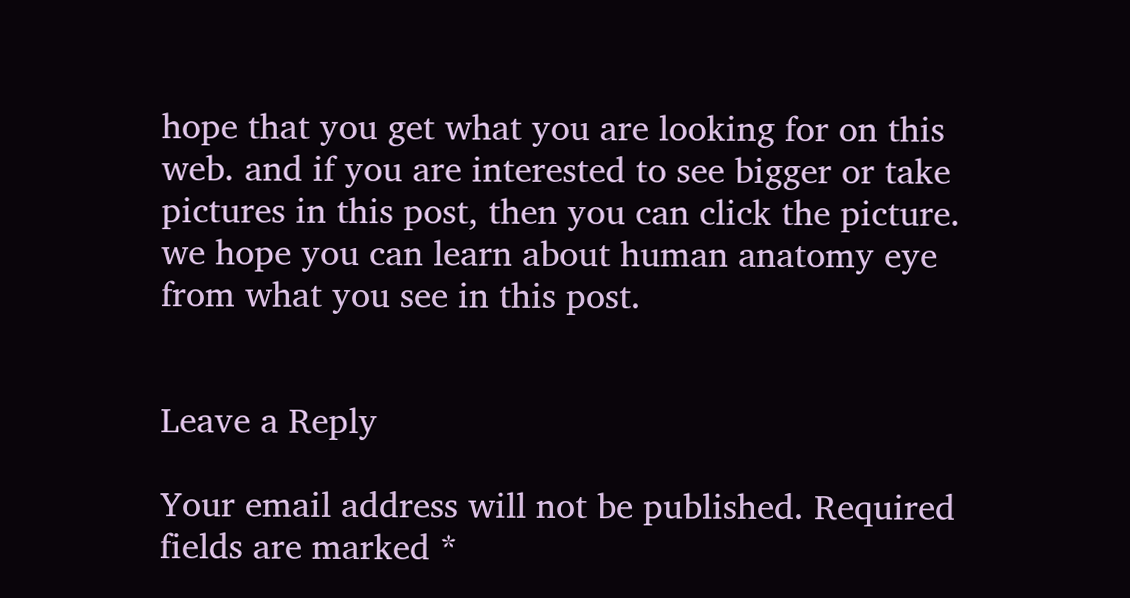hope that you get what you are looking for on this web. and if you are interested to see bigger or take pictures in this post, then you can click the picture. we hope you can learn about human anatomy eye
from what you see in this post.


Leave a Reply

Your email address will not be published. Required fields are marked *